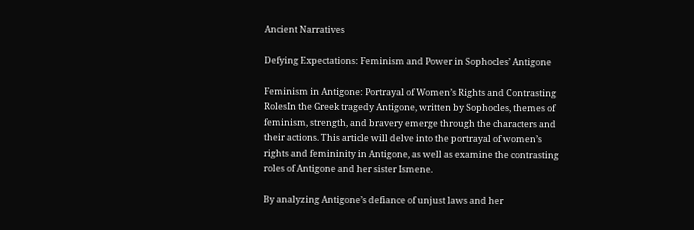Ancient Narratives

Defying Expectations: Feminism and Power in Sophocles’ Antigone

Feminism in Antigone: Portrayal of Women’s Rights and Contrasting RolesIn the Greek tragedy Antigone, written by Sophocles, themes of feminism, strength, and bravery emerge through the characters and their actions. This article will delve into the portrayal of women’s rights and femininity in Antigone, as well as examine the contrasting roles of Antigone and her sister Ismene.

By analyzing Antigone’s defiance of unjust laws and her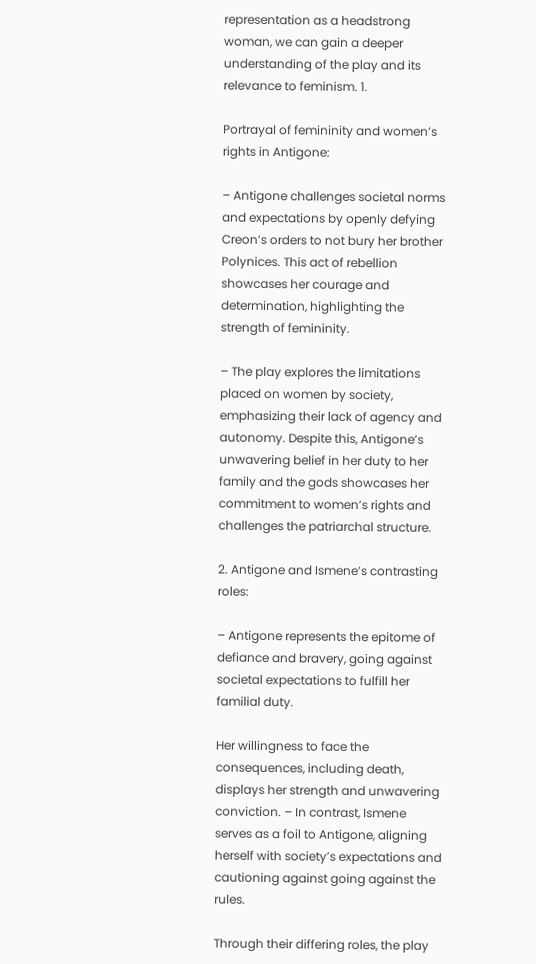representation as a headstrong woman, we can gain a deeper understanding of the play and its relevance to feminism. 1.

Portrayal of femininity and women’s rights in Antigone:

– Antigone challenges societal norms and expectations by openly defying Creon’s orders to not bury her brother Polynices. This act of rebellion showcases her courage and determination, highlighting the strength of femininity.

– The play explores the limitations placed on women by society, emphasizing their lack of agency and autonomy. Despite this, Antigone’s unwavering belief in her duty to her family and the gods showcases her commitment to women’s rights and challenges the patriarchal structure.

2. Antigone and Ismene’s contrasting roles:

– Antigone represents the epitome of defiance and bravery, going against societal expectations to fulfill her familial duty.

Her willingness to face the consequences, including death, displays her strength and unwavering conviction. – In contrast, Ismene serves as a foil to Antigone, aligning herself with society’s expectations and cautioning against going against the rules.

Through their differing roles, the play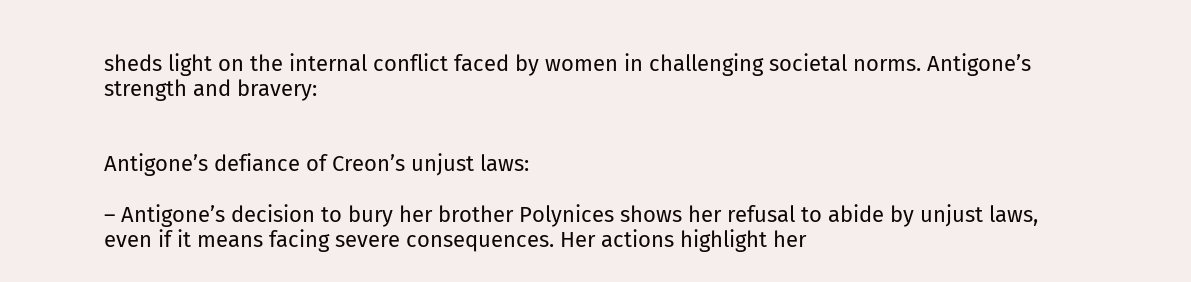sheds light on the internal conflict faced by women in challenging societal norms. Antigone’s strength and bravery:


Antigone’s defiance of Creon’s unjust laws:

– Antigone’s decision to bury her brother Polynices shows her refusal to abide by unjust laws, even if it means facing severe consequences. Her actions highlight her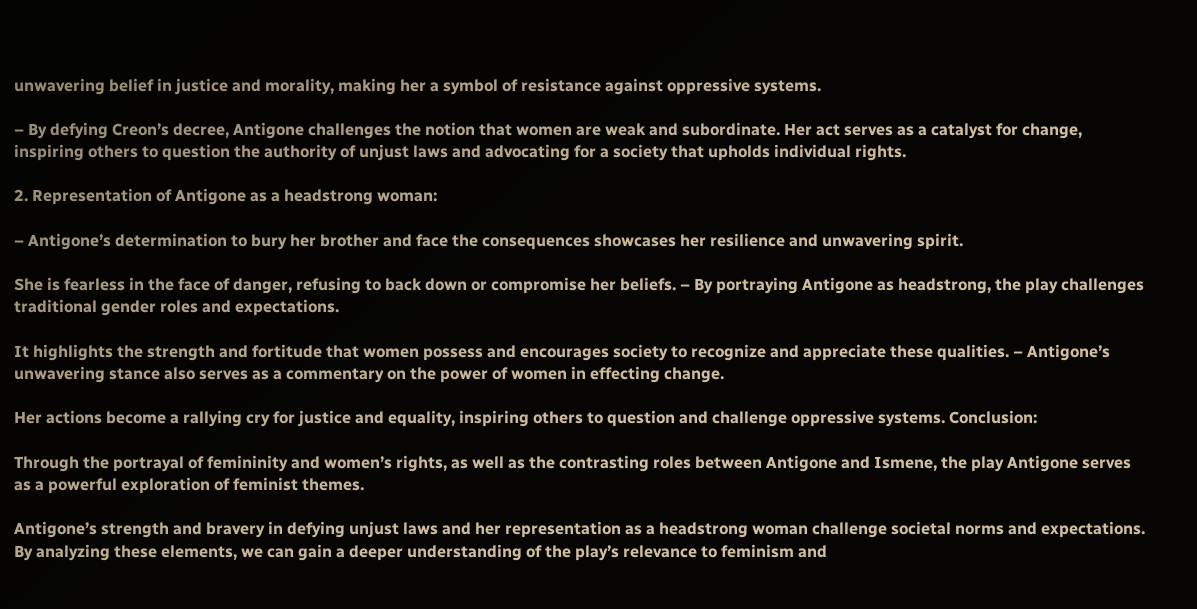unwavering belief in justice and morality, making her a symbol of resistance against oppressive systems.

– By defying Creon’s decree, Antigone challenges the notion that women are weak and subordinate. Her act serves as a catalyst for change, inspiring others to question the authority of unjust laws and advocating for a society that upholds individual rights.

2. Representation of Antigone as a headstrong woman:

– Antigone’s determination to bury her brother and face the consequences showcases her resilience and unwavering spirit.

She is fearless in the face of danger, refusing to back down or compromise her beliefs. – By portraying Antigone as headstrong, the play challenges traditional gender roles and expectations.

It highlights the strength and fortitude that women possess and encourages society to recognize and appreciate these qualities. – Antigone’s unwavering stance also serves as a commentary on the power of women in effecting change.

Her actions become a rallying cry for justice and equality, inspiring others to question and challenge oppressive systems. Conclusion:

Through the portrayal of femininity and women’s rights, as well as the contrasting roles between Antigone and Ismene, the play Antigone serves as a powerful exploration of feminist themes.

Antigone’s strength and bravery in defying unjust laws and her representation as a headstrong woman challenge societal norms and expectations. By analyzing these elements, we can gain a deeper understanding of the play’s relevance to feminism and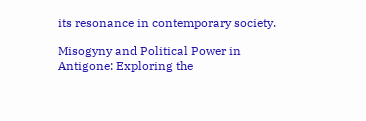its resonance in contemporary society.

Misogyny and Political Power in Antigone: Exploring the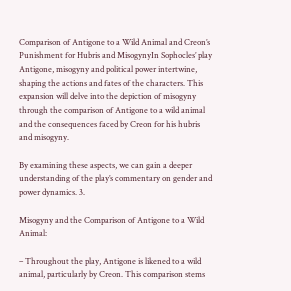Comparison of Antigone to a Wild Animal and Creon’s Punishment for Hubris and MisogynyIn Sophocles’ play Antigone, misogyny and political power intertwine, shaping the actions and fates of the characters. This expansion will delve into the depiction of misogyny through the comparison of Antigone to a wild animal and the consequences faced by Creon for his hubris and misogyny.

By examining these aspects, we can gain a deeper understanding of the play’s commentary on gender and power dynamics. 3.

Misogyny and the Comparison of Antigone to a Wild Animal:

– Throughout the play, Antigone is likened to a wild animal, particularly by Creon. This comparison stems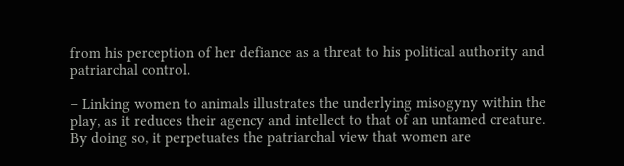from his perception of her defiance as a threat to his political authority and patriarchal control.

– Linking women to animals illustrates the underlying misogyny within the play, as it reduces their agency and intellect to that of an untamed creature. By doing so, it perpetuates the patriarchal view that women are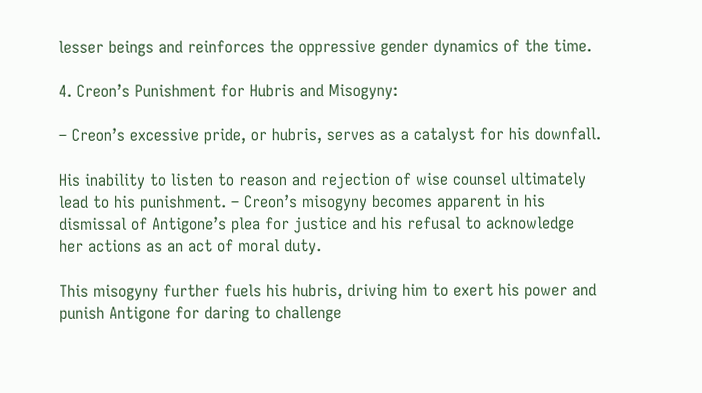lesser beings and reinforces the oppressive gender dynamics of the time.

4. Creon’s Punishment for Hubris and Misogyny:

– Creon’s excessive pride, or hubris, serves as a catalyst for his downfall.

His inability to listen to reason and rejection of wise counsel ultimately lead to his punishment. – Creon’s misogyny becomes apparent in his dismissal of Antigone’s plea for justice and his refusal to acknowledge her actions as an act of moral duty.

This misogyny further fuels his hubris, driving him to exert his power and punish Antigone for daring to challenge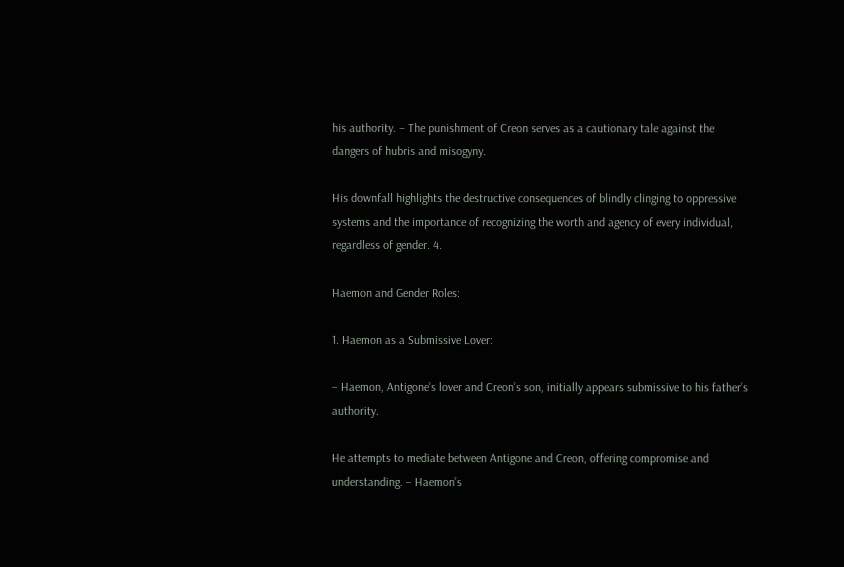his authority. – The punishment of Creon serves as a cautionary tale against the dangers of hubris and misogyny.

His downfall highlights the destructive consequences of blindly clinging to oppressive systems and the importance of recognizing the worth and agency of every individual, regardless of gender. 4.

Haemon and Gender Roles:

1. Haemon as a Submissive Lover:

– Haemon, Antigone’s lover and Creon’s son, initially appears submissive to his father’s authority.

He attempts to mediate between Antigone and Creon, offering compromise and understanding. – Haemon’s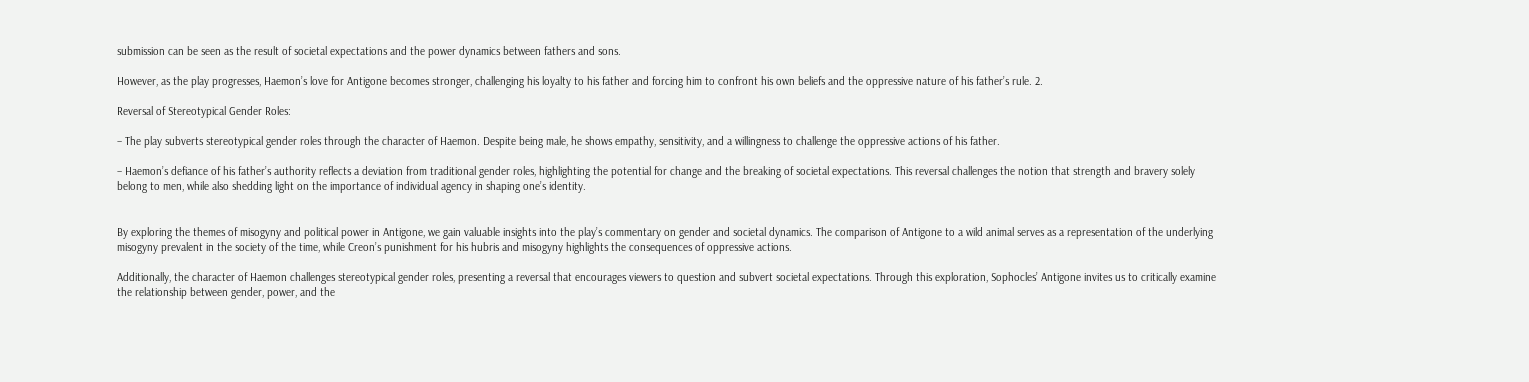submission can be seen as the result of societal expectations and the power dynamics between fathers and sons.

However, as the play progresses, Haemon’s love for Antigone becomes stronger, challenging his loyalty to his father and forcing him to confront his own beliefs and the oppressive nature of his father’s rule. 2.

Reversal of Stereotypical Gender Roles:

– The play subverts stereotypical gender roles through the character of Haemon. Despite being male, he shows empathy, sensitivity, and a willingness to challenge the oppressive actions of his father.

– Haemon’s defiance of his father’s authority reflects a deviation from traditional gender roles, highlighting the potential for change and the breaking of societal expectations. This reversal challenges the notion that strength and bravery solely belong to men, while also shedding light on the importance of individual agency in shaping one’s identity.


By exploring the themes of misogyny and political power in Antigone, we gain valuable insights into the play’s commentary on gender and societal dynamics. The comparison of Antigone to a wild animal serves as a representation of the underlying misogyny prevalent in the society of the time, while Creon’s punishment for his hubris and misogyny highlights the consequences of oppressive actions.

Additionally, the character of Haemon challenges stereotypical gender roles, presenting a reversal that encourages viewers to question and subvert societal expectations. Through this exploration, Sophocles’ Antigone invites us to critically examine the relationship between gender, power, and the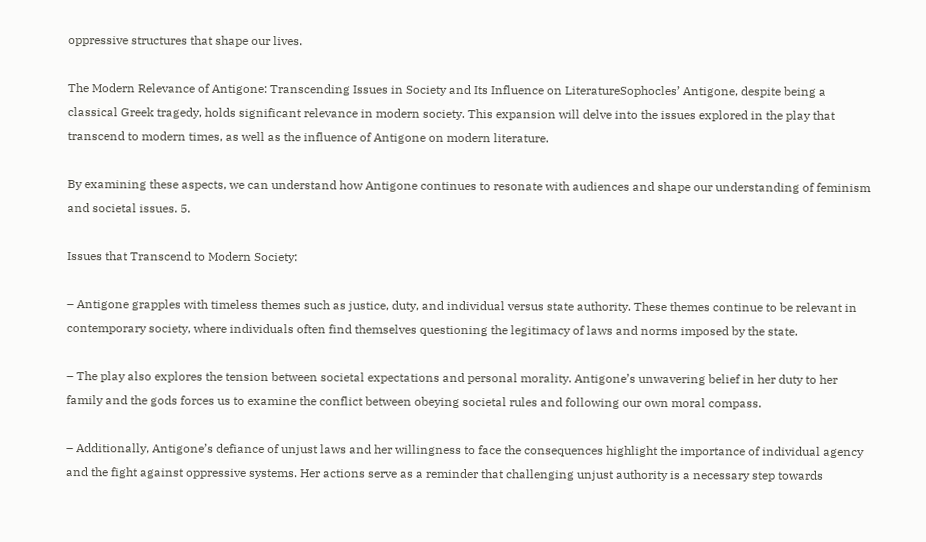oppressive structures that shape our lives.

The Modern Relevance of Antigone: Transcending Issues in Society and Its Influence on LiteratureSophocles’ Antigone, despite being a classical Greek tragedy, holds significant relevance in modern society. This expansion will delve into the issues explored in the play that transcend to modern times, as well as the influence of Antigone on modern literature.

By examining these aspects, we can understand how Antigone continues to resonate with audiences and shape our understanding of feminism and societal issues. 5.

Issues that Transcend to Modern Society:

– Antigone grapples with timeless themes such as justice, duty, and individual versus state authority. These themes continue to be relevant in contemporary society, where individuals often find themselves questioning the legitimacy of laws and norms imposed by the state.

– The play also explores the tension between societal expectations and personal morality. Antigone’s unwavering belief in her duty to her family and the gods forces us to examine the conflict between obeying societal rules and following our own moral compass.

– Additionally, Antigone’s defiance of unjust laws and her willingness to face the consequences highlight the importance of individual agency and the fight against oppressive systems. Her actions serve as a reminder that challenging unjust authority is a necessary step towards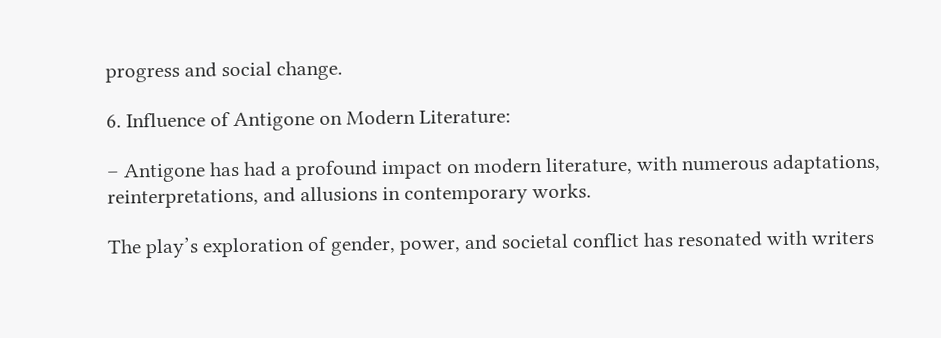progress and social change.

6. Influence of Antigone on Modern Literature:

– Antigone has had a profound impact on modern literature, with numerous adaptations, reinterpretations, and allusions in contemporary works.

The play’s exploration of gender, power, and societal conflict has resonated with writers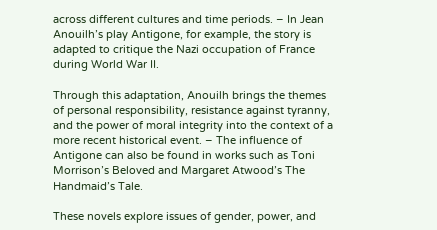across different cultures and time periods. – In Jean Anouilh’s play Antigone, for example, the story is adapted to critique the Nazi occupation of France during World War II.

Through this adaptation, Anouilh brings the themes of personal responsibility, resistance against tyranny, and the power of moral integrity into the context of a more recent historical event. – The influence of Antigone can also be found in works such as Toni Morrison’s Beloved and Margaret Atwood’s The Handmaid’s Tale.

These novels explore issues of gender, power, and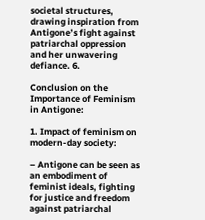societal structures, drawing inspiration from Antigone’s fight against patriarchal oppression and her unwavering defiance. 6.

Conclusion on the Importance of Feminism in Antigone:

1. Impact of feminism on modern-day society:

– Antigone can be seen as an embodiment of feminist ideals, fighting for justice and freedom against patriarchal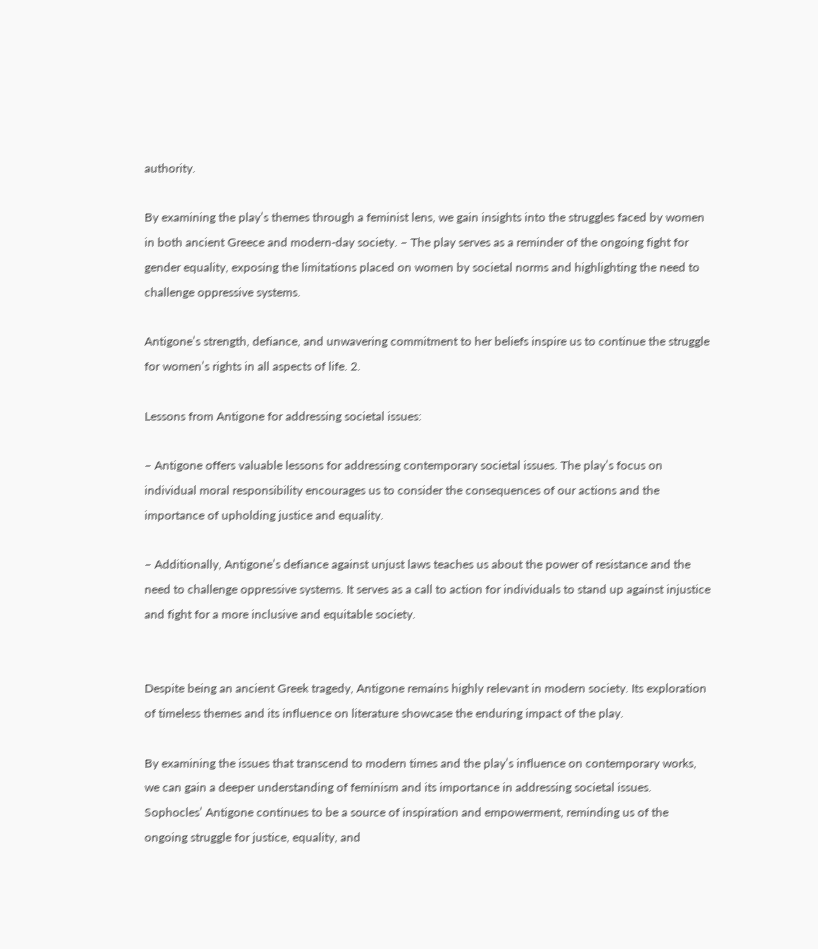authority.

By examining the play’s themes through a feminist lens, we gain insights into the struggles faced by women in both ancient Greece and modern-day society. – The play serves as a reminder of the ongoing fight for gender equality, exposing the limitations placed on women by societal norms and highlighting the need to challenge oppressive systems.

Antigone’s strength, defiance, and unwavering commitment to her beliefs inspire us to continue the struggle for women’s rights in all aspects of life. 2.

Lessons from Antigone for addressing societal issues:

– Antigone offers valuable lessons for addressing contemporary societal issues. The play’s focus on individual moral responsibility encourages us to consider the consequences of our actions and the importance of upholding justice and equality.

– Additionally, Antigone’s defiance against unjust laws teaches us about the power of resistance and the need to challenge oppressive systems. It serves as a call to action for individuals to stand up against injustice and fight for a more inclusive and equitable society.


Despite being an ancient Greek tragedy, Antigone remains highly relevant in modern society. Its exploration of timeless themes and its influence on literature showcase the enduring impact of the play.

By examining the issues that transcend to modern times and the play’s influence on contemporary works, we can gain a deeper understanding of feminism and its importance in addressing societal issues. Sophocles’ Antigone continues to be a source of inspiration and empowerment, reminding us of the ongoing struggle for justice, equality, and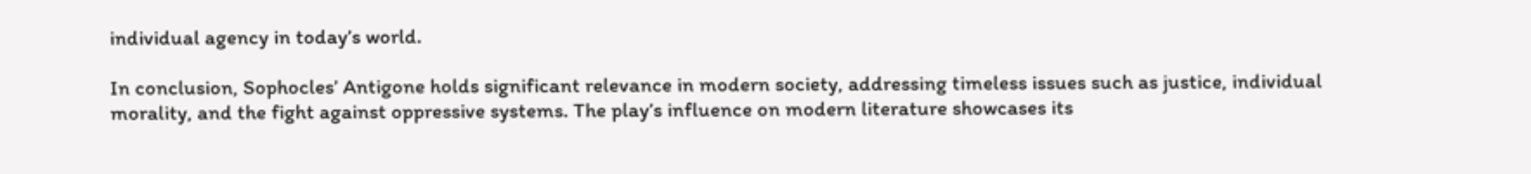individual agency in today’s world.

In conclusion, Sophocles’ Antigone holds significant relevance in modern society, addressing timeless issues such as justice, individual morality, and the fight against oppressive systems. The play’s influence on modern literature showcases its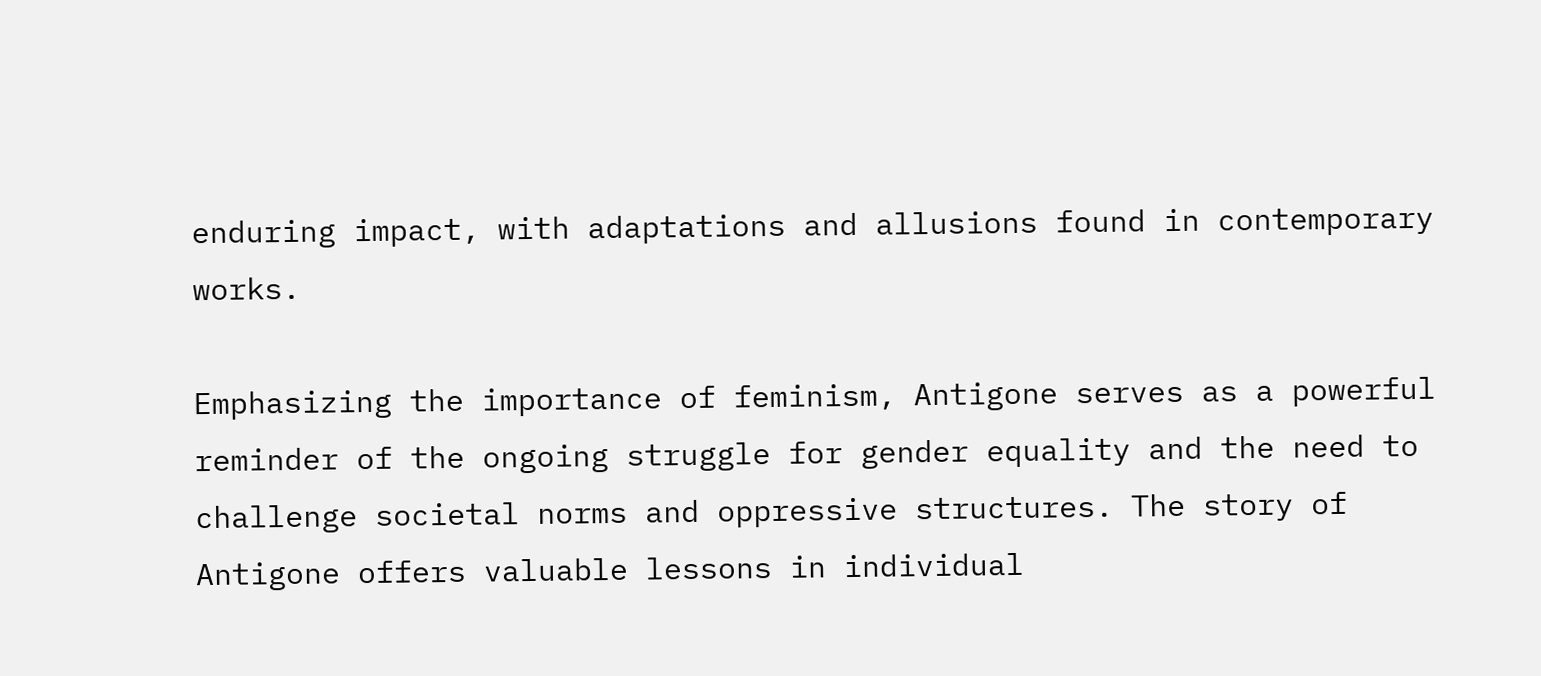enduring impact, with adaptations and allusions found in contemporary works.

Emphasizing the importance of feminism, Antigone serves as a powerful reminder of the ongoing struggle for gender equality and the need to challenge societal norms and oppressive structures. The story of Antigone offers valuable lessons in individual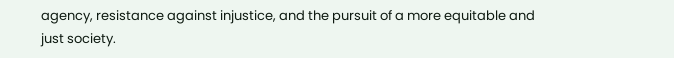agency, resistance against injustice, and the pursuit of a more equitable and just society.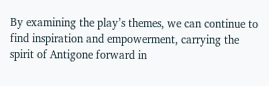By examining the play’s themes, we can continue to find inspiration and empowerment, carrying the spirit of Antigone forward in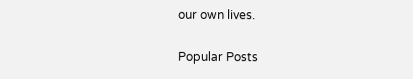our own lives.

Popular Posts